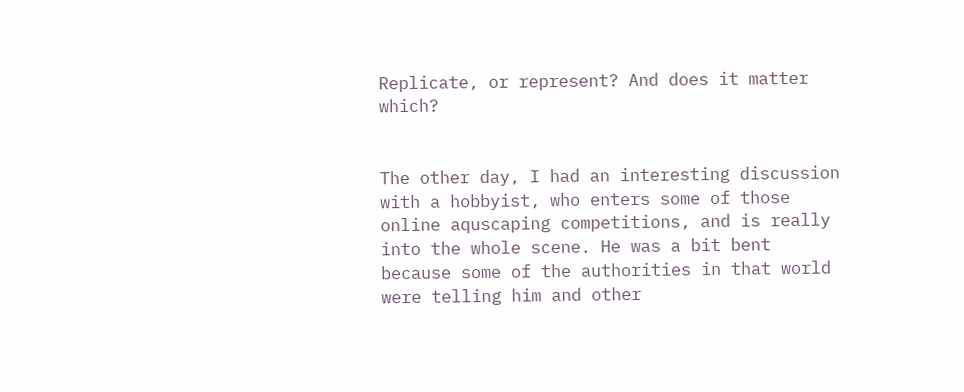Replicate, or represent? And does it matter which?


The other day, I had an interesting discussion with a hobbyist, who enters some of those online aquscaping competitions, and is really into the whole scene. He was a bit bent because some of the authorities in that world were telling him and other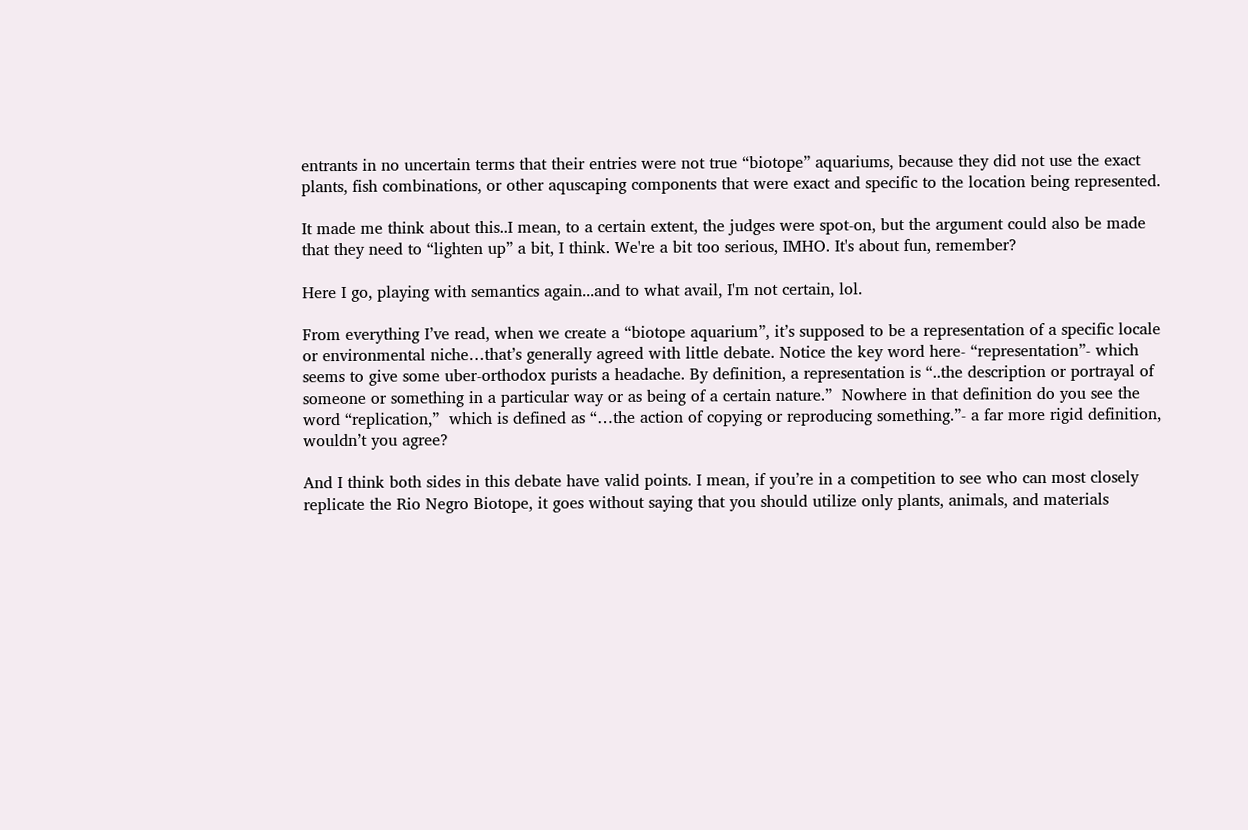entrants in no uncertain terms that their entries were not true “biotope” aquariums, because they did not use the exact plants, fish combinations, or other aquscaping components that were exact and specific to the location being represented.

It made me think about this..I mean, to a certain extent, the judges were spot-on, but the argument could also be made that they need to “lighten up” a bit, I think. We're a bit too serious, IMHO. It's about fun, remember?

Here I go, playing with semantics again...and to what avail, I'm not certain, lol.

From everything I’ve read, when we create a “biotope aquarium”, it’s supposed to be a representation of a specific locale or environmental niche…that’s generally agreed with little debate. Notice the key word here- “representation”- which seems to give some uber-orthodox purists a headache. By definition, a representation is “..the description or portrayal of someone or something in a particular way or as being of a certain nature.”  Nowhere in that definition do you see the word “replication,”  which is defined as “…the action of copying or reproducing something.”- a far more rigid definition, wouldn’t you agree?

And I think both sides in this debate have valid points. I mean, if you’re in a competition to see who can most closely replicate the Rio Negro Biotope, it goes without saying that you should utilize only plants, animals, and materials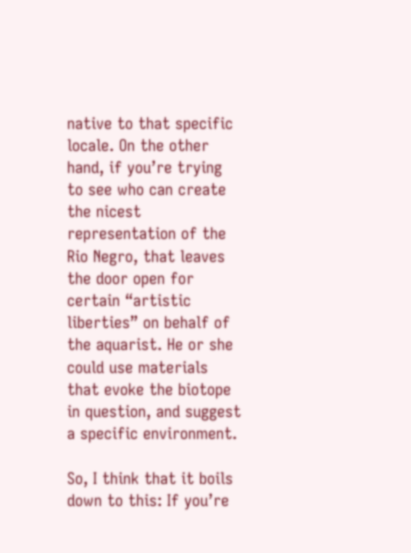native to that specific locale. On the other hand, if you’re trying to see who can create the nicest representation of the Rio Negro, that leaves the door open for certain “artistic liberties” on behalf of the aquarist. He or she could use materials that evoke the biotope in question, and suggest a specific environment.

So, I think that it boils down to this: If you’re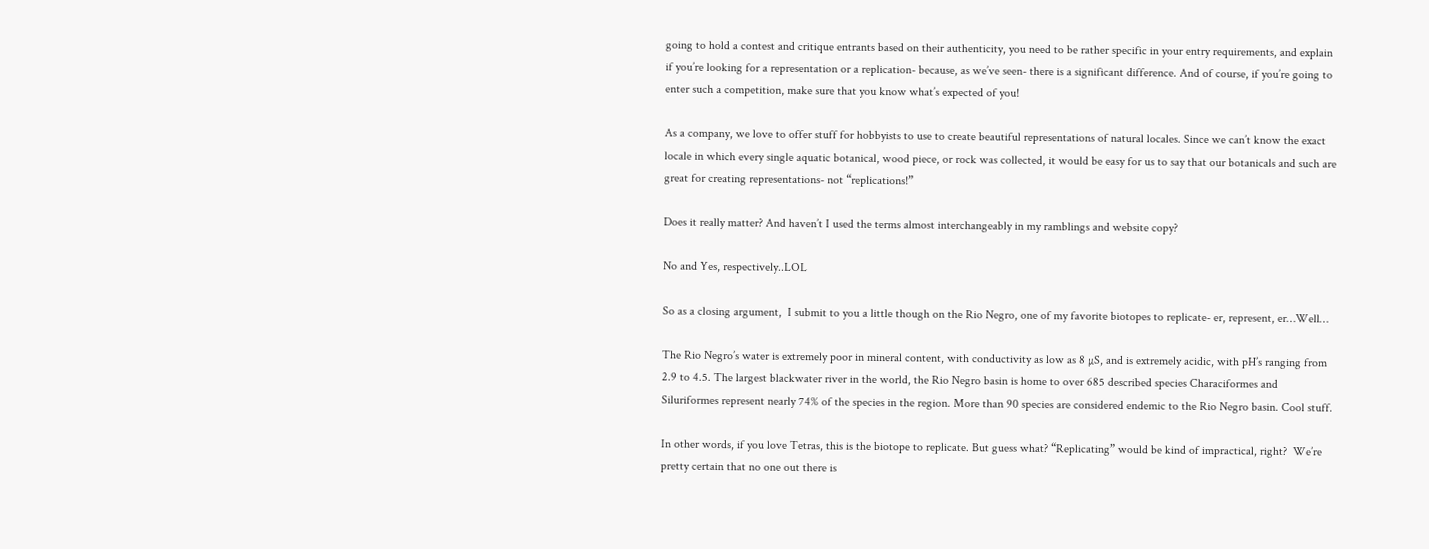going to hold a contest and critique entrants based on their authenticity, you need to be rather specific in your entry requirements, and explain if you’re looking for a representation or a replication- because, as we’ve seen- there is a significant difference. And of course, if you’re going to enter such a competition, make sure that you know what’s expected of you!

As a company, we love to offer stuff for hobbyists to use to create beautiful representations of natural locales. Since we can’t know the exact locale in which every single aquatic botanical, wood piece, or rock was collected, it would be easy for us to say that our botanicals and such are great for creating representations- not “replications!”

Does it really matter? And haven’t I used the terms almost interchangeably in my ramblings and website copy?

No and Yes, respectively..LOL

So as a closing argument,  I submit to you a little though on the Rio Negro, one of my favorite biotopes to replicate- er, represent, er…Well…

The Rio Negro’s water is extremely poor in mineral content, with conductivity as low as 8 µS, and is extremely acidic, with pH’s ranging from 2.9 to 4.5. The largest blackwater river in the world, the Rio Negro basin is home to over 685 described species Characiformes and Siluriformes represent nearly 74% of the species in the region. More than 90 species are considered endemic to the Rio Negro basin. Cool stuff.

In other words, if you love Tetras, this is the biotope to replicate. But guess what? “Replicating” would be kind of impractical, right?  We’re pretty certain that no one out there is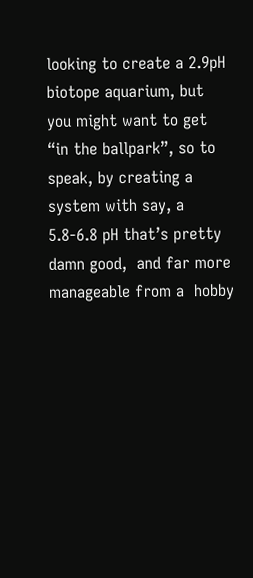looking to create a 2.9pH biotope aquarium, but you might want to get “in the ballpark”, so to speak, by creating a system with say, a 5.8-6.8 pH that’s pretty damn good,  and far more manageable from a  hobby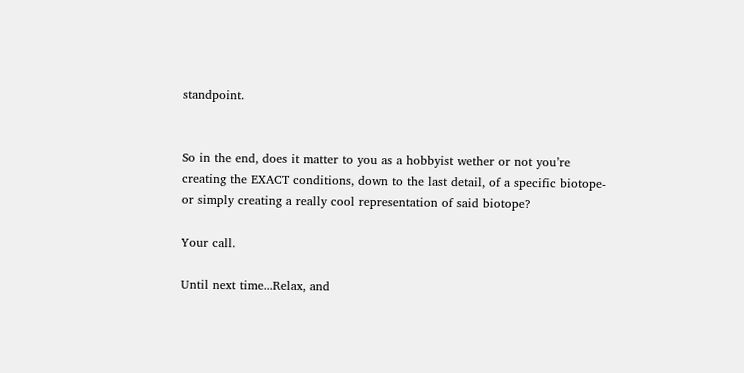standpoint.


So in the end, does it matter to you as a hobbyist wether or not you’re creating the EXACT conditions, down to the last detail, of a specific biotope- or simply creating a really cool representation of said biotope?

Your call.

Until next time...Relax, and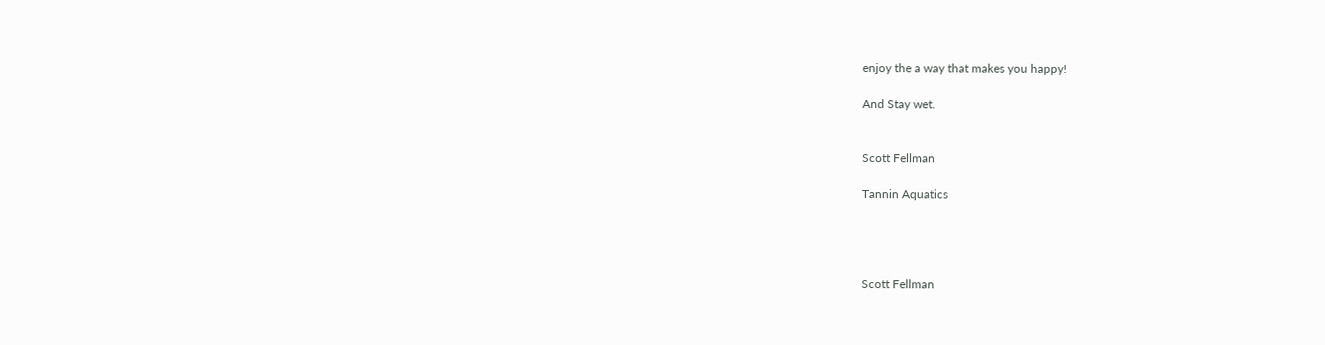enjoy the a way that makes you happy!

And Stay wet.


Scott Fellman

Tannin Aquatics




Scott Fellman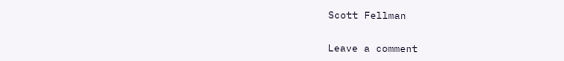Scott Fellman


Leave a comment